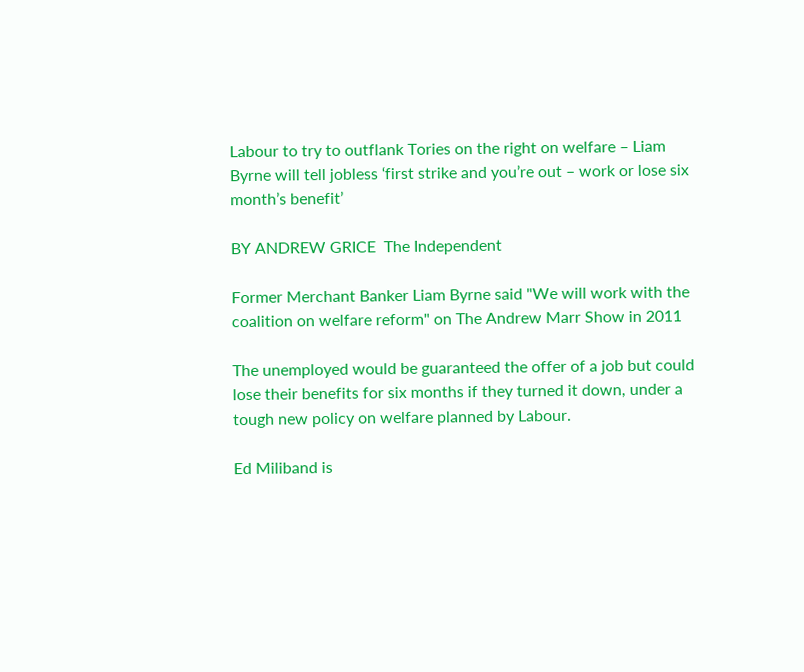Labour to try to outflank Tories on the right on welfare – Liam Byrne will tell jobless ‘first strike and you’re out – work or lose six month’s benefit’

BY ANDREW GRICE  The Independent

Former Merchant Banker Liam Byrne said "We will work with the coalition on welfare reform" on The Andrew Marr Show in 2011

The unemployed would be guaranteed the offer of a job but could lose their benefits for six months if they turned it down, under a tough new policy on welfare planned by Labour.

Ed Miliband is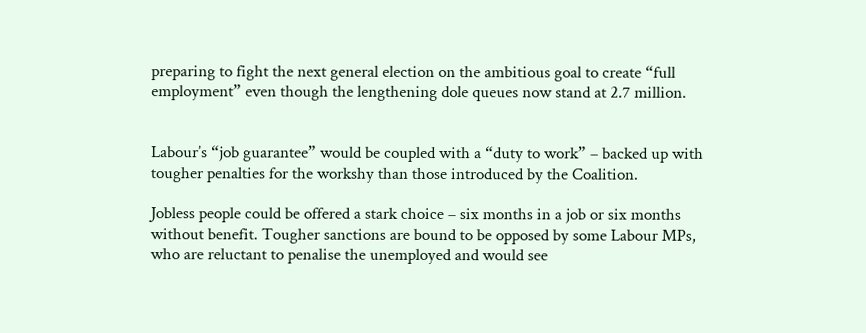preparing to fight the next general election on the ambitious goal to create “full employment” even though the lengthening dole queues now stand at 2.7 million.


Labour’s “job guarantee” would be coupled with a “duty to work” – backed up with tougher penalties for the workshy than those introduced by the Coalition.

Jobless people could be offered a stark choice – six months in a job or six months without benefit. Tougher sanctions are bound to be opposed by some Labour MPs, who are reluctant to penalise the unemployed and would see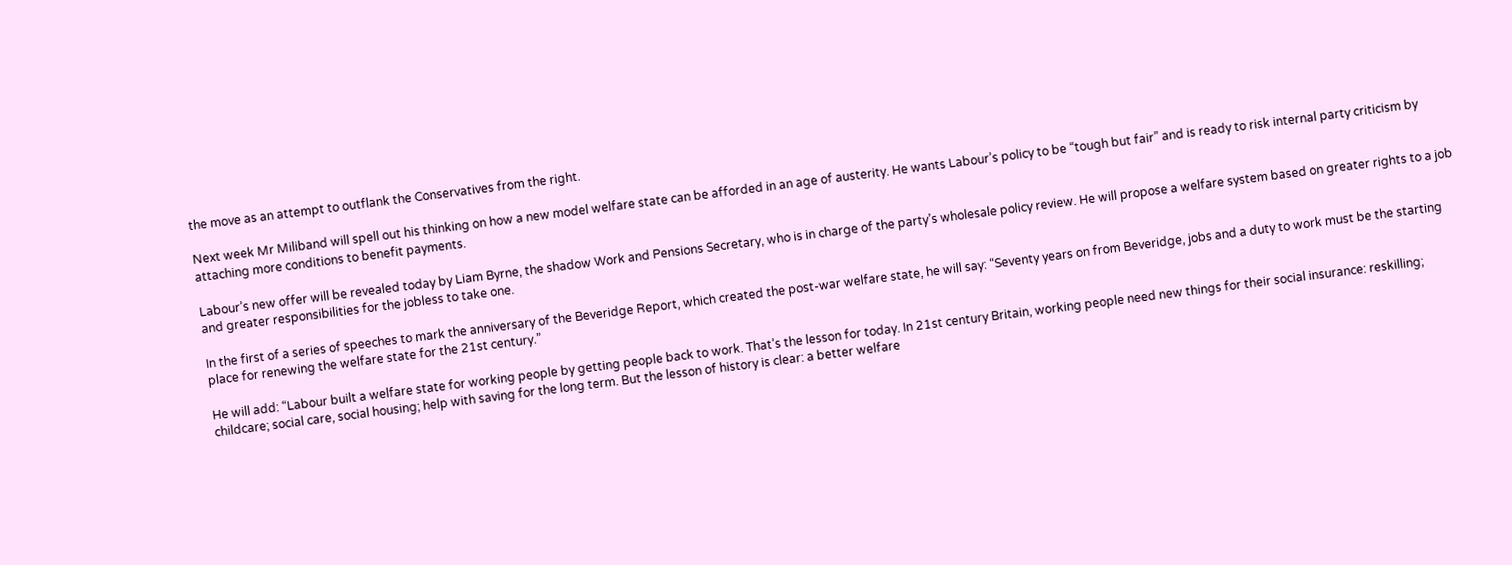the move as an attempt to outflank the Conservatives from the right.

Next week Mr Miliband will spell out his thinking on how a new model welfare state can be afforded in an age of austerity. He wants Labour’s policy to be “tough but fair” and is ready to risk internal party criticism by attaching more conditions to benefit payments.

Labour’s new offer will be revealed today by Liam Byrne, the shadow Work and Pensions Secretary, who is in charge of the party’s wholesale policy review. He will propose a welfare system based on greater rights to a job and greater responsibilities for the jobless to take one.

In the first of a series of speeches to mark the anniversary of the Beveridge Report, which created the post-war welfare state, he will say: “Seventy years on from Beveridge, jobs and a duty to work must be the starting place for renewing the welfare state for the 21st century.”

He will add: “Labour built a welfare state for working people by getting people back to work. That’s the lesson for today. In 21st century Britain, working people need new things for their social insurance: reskilling; childcare; social care, social housing; help with saving for the long term. But the lesson of history is clear: a better welfare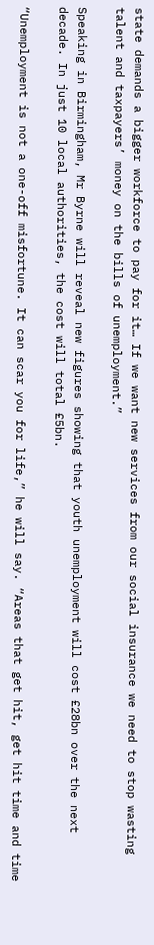state demands a bigger workforce to pay for it… If we want new services from our social insurance we need to stop wasting talent and taxpayers’ money on the bills of unemployment.”

Speaking in Birmingham, Mr Byrne will reveal new figures showing that youth unemployment will cost £28bn over the next decade. In just 10 local authorities, the cost will total £5bn.

“Unemployment is not a one-off misfortune. It can scar you for life,” he will say. “Areas that get hit, get hit time and time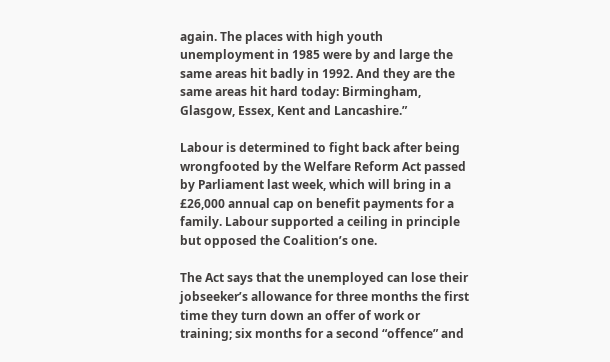again. The places with high youth unemployment in 1985 were by and large the same areas hit badly in 1992. And they are the same areas hit hard today: Birmingham, Glasgow, Essex, Kent and Lancashire.”

Labour is determined to fight back after being wrongfooted by the Welfare Reform Act passed by Parliament last week, which will bring in a £26,000 annual cap on benefit payments for a family. Labour supported a ceiling in principle but opposed the Coalition’s one.

The Act says that the unemployed can lose their jobseeker’s allowance for three months the first time they turn down an offer of work or training; six months for a second “offence” and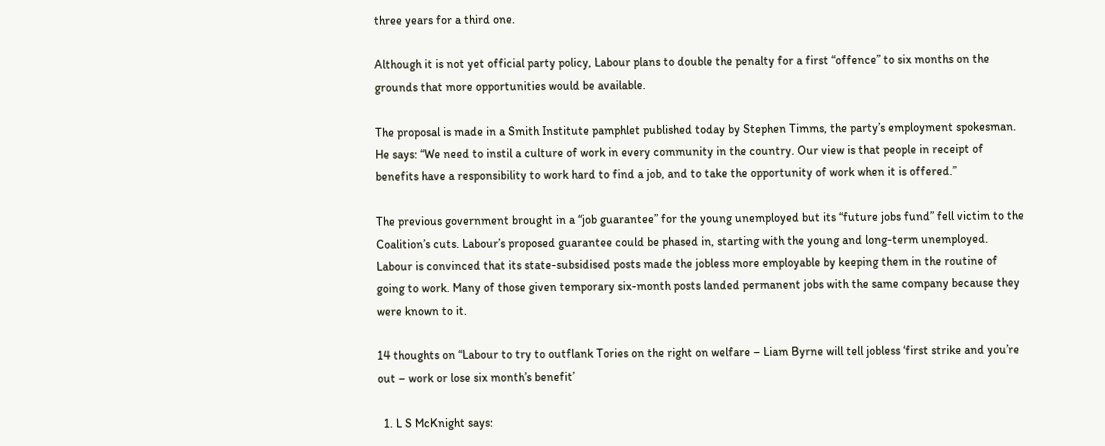three years for a third one.

Although it is not yet official party policy, Labour plans to double the penalty for a first “offence” to six months on the grounds that more opportunities would be available.

The proposal is made in a Smith Institute pamphlet published today by Stephen Timms, the party’s employment spokesman. He says: “We need to instil a culture of work in every community in the country. Our view is that people in receipt of benefits have a responsibility to work hard to find a job, and to take the opportunity of work when it is offered.”

The previous government brought in a “job guarantee” for the young unemployed but its “future jobs fund” fell victim to the Coalition’s cuts. Labour’s proposed guarantee could be phased in, starting with the young and long-term unemployed. Labour is convinced that its state-subsidised posts made the jobless more employable by keeping them in the routine of going to work. Many of those given temporary six-month posts landed permanent jobs with the same company because they were known to it.

14 thoughts on “Labour to try to outflank Tories on the right on welfare – Liam Byrne will tell jobless ‘first strike and you’re out – work or lose six month’s benefit’

  1. L S McKnight says: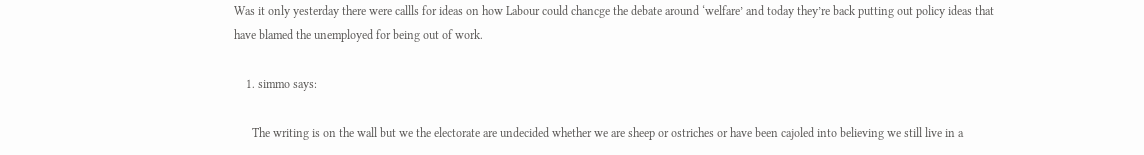Was it only yesterday there were callls for ideas on how Labour could chancge the debate around ‘welfare’ and today they’re back putting out policy ideas that have blamed the unemployed for being out of work.

    1. simmo says:

      The writing is on the wall but we the electorate are undecided whether we are sheep or ostriches or have been cajoled into believing we still live in a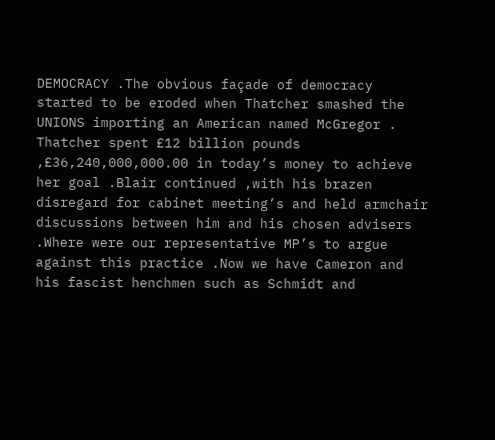DEMOCRACY .The obvious façade of democracy started to be eroded when Thatcher smashed the UNIONS importing an American named McGregor . Thatcher spent £12 billion pounds ,£36,240,000,000.00 in today’s money to achieve her goal .Blair continued ,with his brazen disregard for cabinet meeting’s and held armchair discussions between him and his chosen advisers .Where were our representative MP’s to argue against this practice .Now we have Cameron and his fascist henchmen such as Schmidt and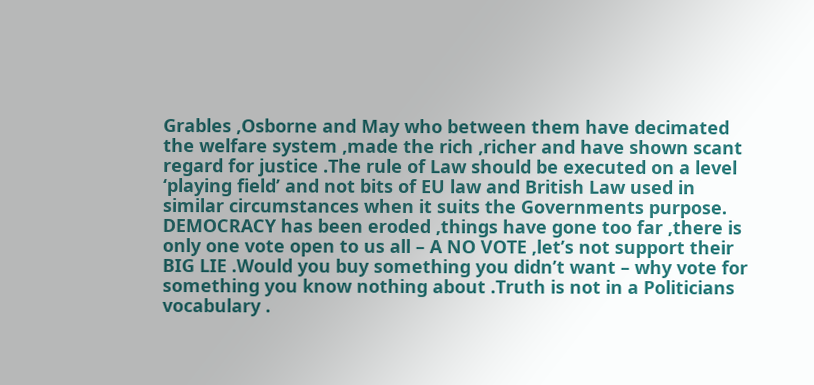Grables ,Osborne and May who between them have decimated the welfare system ,made the rich ,richer and have shown scant regard for justice .The rule of Law should be executed on a level ‘playing field’ and not bits of EU law and British Law used in similar circumstances when it suits the Governments purpose. DEMOCRACY has been eroded ,things have gone too far ,there is only one vote open to us all – A NO VOTE ,let’s not support their BIG LIE .Would you buy something you didn’t want – why vote for something you know nothing about .Truth is not in a Politicians vocabulary .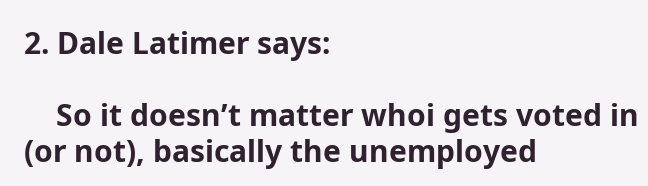2. Dale Latimer says:

    So it doesn’t matter whoi gets voted in (or not), basically the unemployed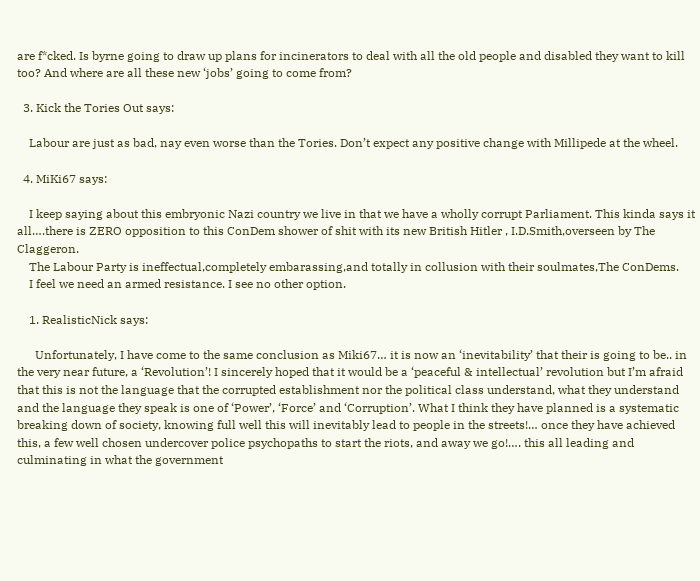are f*cked. Is byrne going to draw up plans for incinerators to deal with all the old people and disabled they want to kill too? And where are all these new ‘jobs’ going to come from?

  3. Kick the Tories Out says:

    Labour are just as bad, nay even worse than the Tories. Don’t expect any positive change with Millipede at the wheel.

  4. MiKi67 says:

    I keep saying about this embryonic Nazi country we live in that we have a wholly corrupt Parliament. This kinda says it all….there is ZERO opposition to this ConDem shower of shit with its new British Hitler , I.D.Smith,overseen by The Claggeron.
    The Labour Party is ineffectual,completely embarassing,and totally in collusion with their soulmates,The ConDems.
    I feel we need an armed resistance. I see no other option.

    1. RealisticNick says:

      Unfortunately, I have come to the same conclusion as Miki67… it is now an ‘inevitability’ that their is going to be.. in the very near future, a ‘Revolution’! I sincerely hoped that it would be a ‘peaceful & intellectual’ revolution but I’m afraid that this is not the language that the corrupted establishment nor the political class understand, what they understand and the language they speak is one of ‘Power’, ‘Force’ and ‘Corruption’. What I think they have planned is a systematic breaking down of society, knowing full well this will inevitably lead to people in the streets!… once they have achieved this, a few well chosen undercover police psychopaths to start the riots, and away we go!…. this all leading and culminating in what the government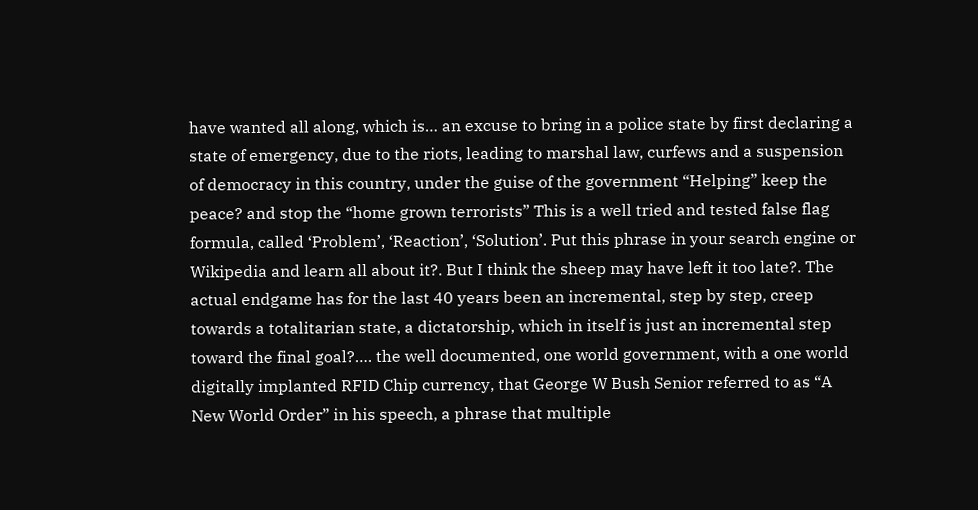have wanted all along, which is… an excuse to bring in a police state by first declaring a state of emergency, due to the riots, leading to marshal law, curfews and a suspension of democracy in this country, under the guise of the government “Helping” keep the peace? and stop the “home grown terrorists” This is a well tried and tested false flag formula, called ‘Problem’, ‘Reaction’, ‘Solution’. Put this phrase in your search engine or Wikipedia and learn all about it?. But I think the sheep may have left it too late?. The actual endgame has for the last 40 years been an incremental, step by step, creep towards a totalitarian state, a dictatorship, which in itself is just an incremental step toward the final goal?…. the well documented, one world government, with a one world digitally implanted RFID Chip currency, that George W Bush Senior referred to as “A New World Order” in his speech, a phrase that multiple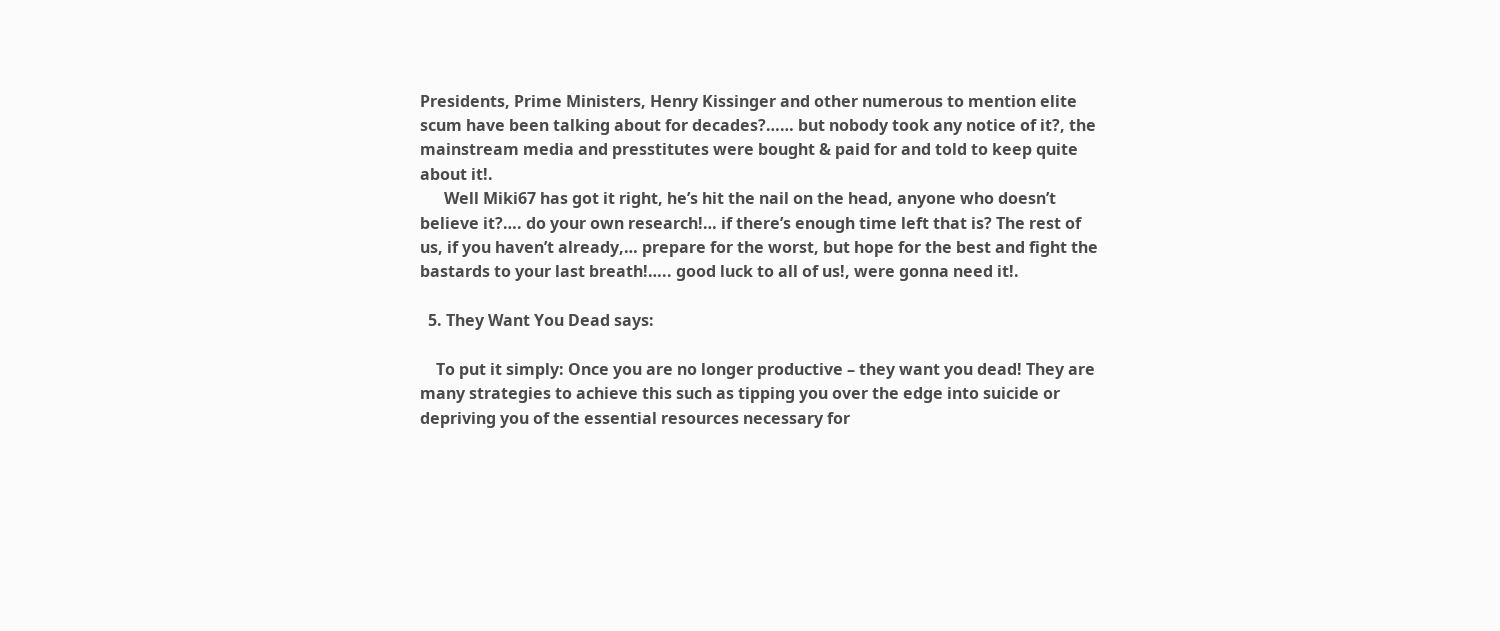Presidents, Prime Ministers, Henry Kissinger and other numerous to mention elite scum have been talking about for decades?…… but nobody took any notice of it?, the mainstream media and presstitutes were bought & paid for and told to keep quite about it!.
      Well Miki67 has got it right, he’s hit the nail on the head, anyone who doesn’t believe it?…. do your own research!… if there’s enough time left that is? The rest of us, if you haven’t already,… prepare for the worst, but hope for the best and fight the bastards to your last breath!….. good luck to all of us!, were gonna need it!.

  5. They Want You Dead says:

    To put it simply: Once you are no longer productive – they want you dead! They are many strategies to achieve this such as tipping you over the edge into suicide or depriving you of the essential resources necessary for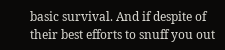basic survival. And if despite of their best efforts to snuff you out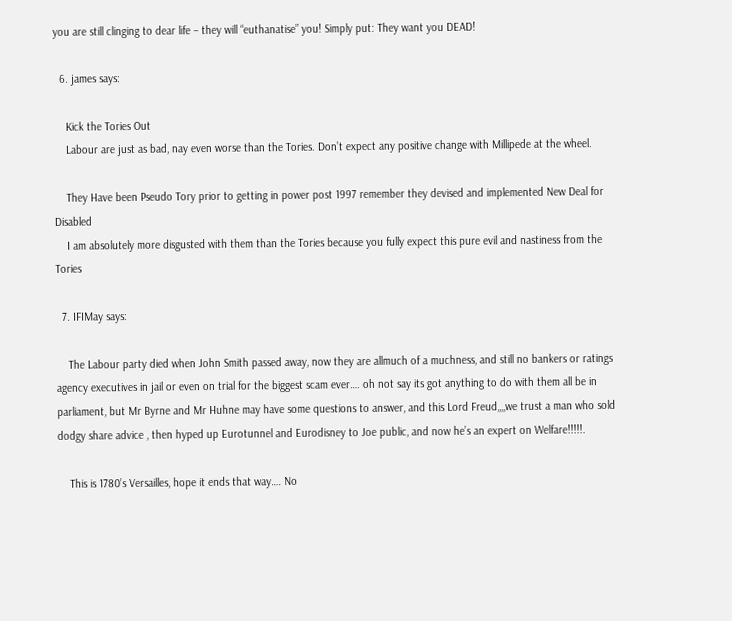you are still clinging to dear life – they will “euthanatise” you! Simply put: They want you DEAD!

  6. james says:

    Kick the Tories Out
    Labour are just as bad, nay even worse than the Tories. Don’t expect any positive change with Millipede at the wheel.

    They Have been Pseudo Tory prior to getting in power post 1997 remember they devised and implemented New Deal for Disabled
    I am absolutely more disgusted with them than the Tories because you fully expect this pure evil and nastiness from the Tories

  7. IFIMay says:

    The Labour party died when John Smith passed away, now they are allmuch of a muchness, and still no bankers or ratings agency executives in jail or even on trial for the biggest scam ever…. oh not say its got anything to do with them all be in parliament, but Mr Byrne and Mr Huhne may have some questions to answer, and this Lord Freud,,,,we trust a man who sold dodgy share advice , then hyped up Eurotunnel and Eurodisney to Joe public, and now he’s an expert on Welfare!!!!!.

    This is 1780’s Versailles, hope it ends that way…. No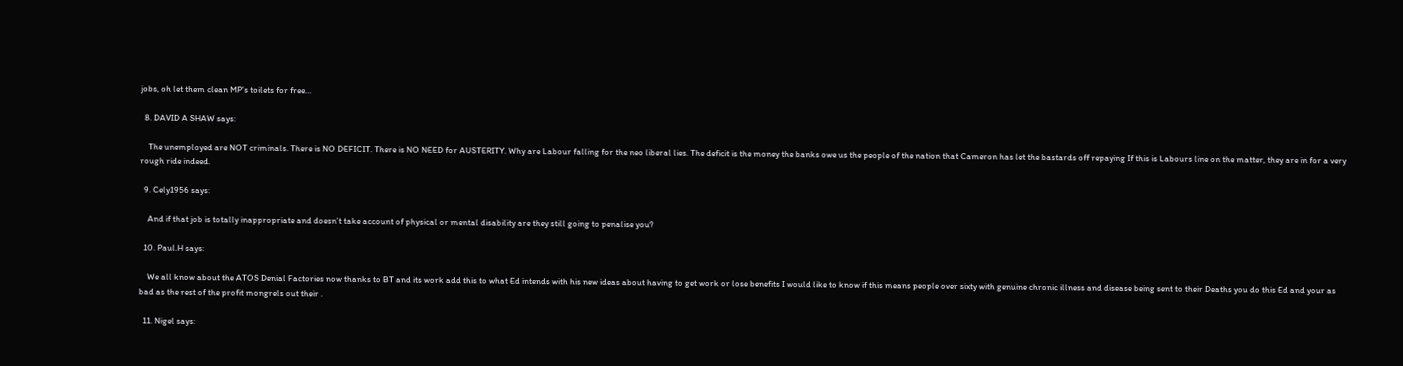jobs, oh let them clean MP’s toilets for free…

  8. DAVID A SHAW says:

    The unemployed are NOT criminals. There is NO DEFICIT. There is NO NEED for AUSTERITY. Why are Labour falling for the neo liberal lies. The deficit is the money the banks owe us the people of the nation that Cameron has let the bastards off repaying If this is Labours line on the matter, they are in for a very rough ride indeed.

  9. Cely1956 says:

    And if that job is totally inappropriate and doesn’t take account of physical or mental disability are they still going to penalise you?

  10. Paul.H says:

    We all know about the ATOS Denial Factories now thanks to BT and its work add this to what Ed intends with his new ideas about having to get work or lose benefits I would like to know if this means people over sixty with genuine chronic illness and disease being sent to their Deaths you do this Ed and your as bad as the rest of the profit mongrels out their .

  11. Nigel says: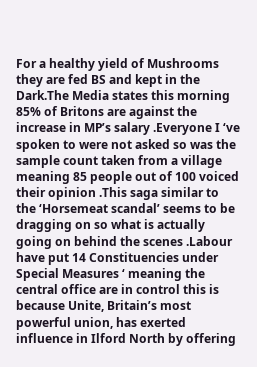For a healthy yield of Mushrooms they are fed BS and kept in the Dark.The Media states this morning 85% of Britons are against the increase in MP’s salary .Everyone I ‘ve spoken to were not asked so was the sample count taken from a village meaning 85 people out of 100 voiced their opinion .This saga similar to the ‘Horsemeat scandal’ seems to be dragging on so what is actually going on behind the scenes .Labour have put 14 Constituencies under Special Measures ‘ meaning the central office are in control this is because Unite, Britain’s most powerful union, has exerted influence in Ilford North by offering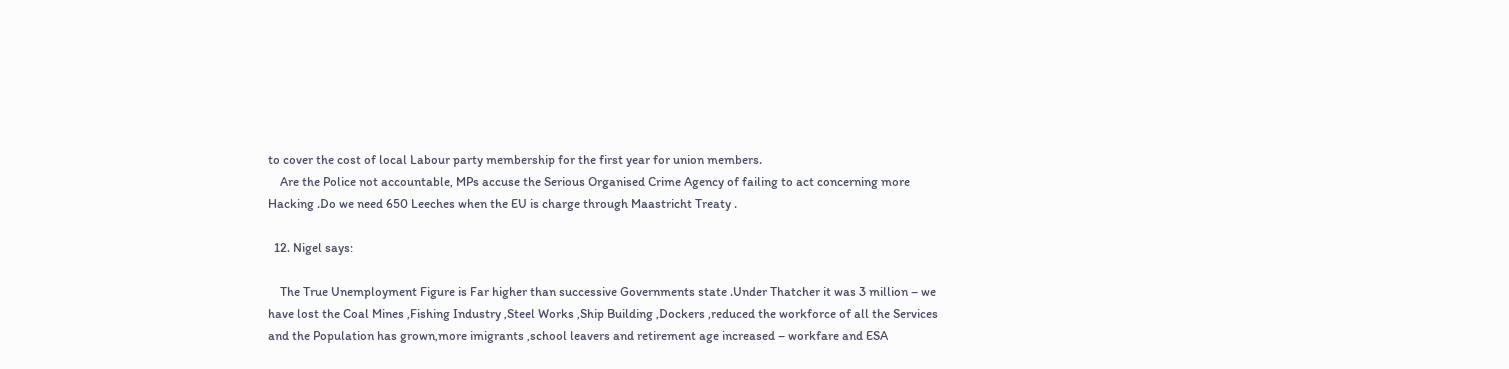to cover the cost of local Labour party membership for the first year for union members.
    Are the Police not accountable, MPs accuse the Serious Organised Crime Agency of failing to act concerning more Hacking .Do we need 650 Leeches when the EU is charge through Maastricht Treaty .

  12. Nigel says:

    The True Unemployment Figure is Far higher than successive Governments state .Under Thatcher it was 3 million – we have lost the Coal Mines ,Fishing Industry ,Steel Works ,Ship Building ,Dockers ,reduced the workforce of all the Services and the Population has grown,more imigrants ,school leavers and retirement age increased – workfare and ESA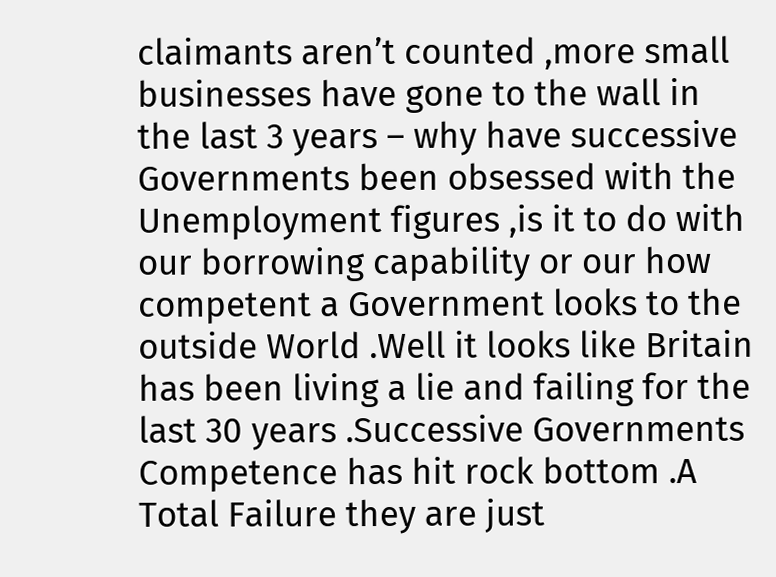claimants aren’t counted ,more small businesses have gone to the wall in the last 3 years – why have successive Governments been obsessed with the Unemployment figures ,is it to do with our borrowing capability or our how competent a Government looks to the outside World .Well it looks like Britain has been living a lie and failing for the last 30 years .Successive Governments Competence has hit rock bottom .A Total Failure they are just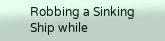Robbing a Sinking Ship while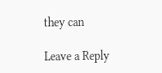they can

Leave a Reply